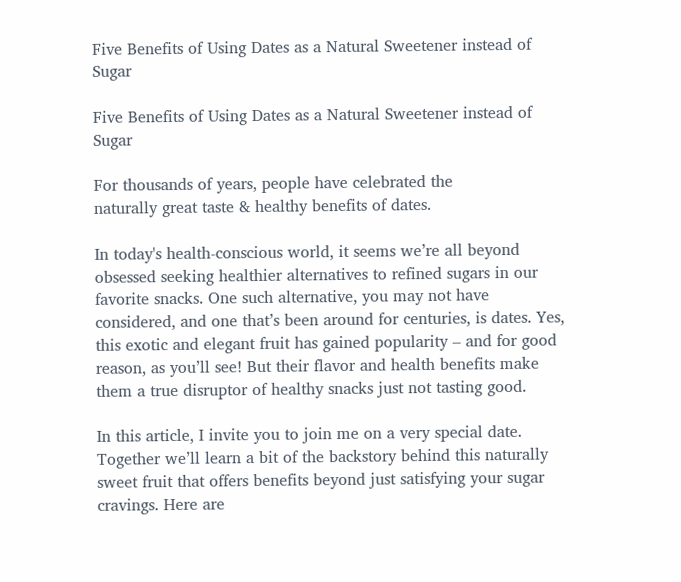Five Benefits of Using Dates as a Natural Sweetener instead of Sugar

Five Benefits of Using Dates as a Natural Sweetener instead of Sugar

For thousands of years, people have celebrated the
naturally great taste & healthy benefits of dates.

In today's health-conscious world, it seems we’re all beyond obsessed seeking healthier alternatives to refined sugars in our favorite snacks. One such alternative, you may not have considered, and one that’s been around for centuries, is dates. Yes, this exotic and elegant fruit has gained popularity – and for good reason, as you’ll see! But their flavor and health benefits make them a true disruptor of healthy snacks just not tasting good.

In this article, I invite you to join me on a very special date. Together we’ll learn a bit of the backstory behind this naturally sweet fruit that offers benefits beyond just satisfying your sugar cravings. Here are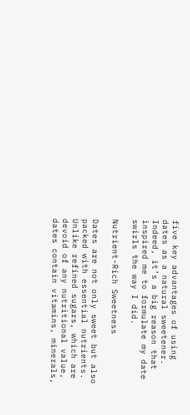five key advantages of using dates as a natural sweetener. Indeed, it’s a big reason that inspired me to formulate my date swirls the way I did.

Nutrient-Rich Sweetness

Dates are not only sweet but also packed with essential nutrients. Unlike refined sugars, which are devoid of any nutritional value, dates contain vitamins, minerals,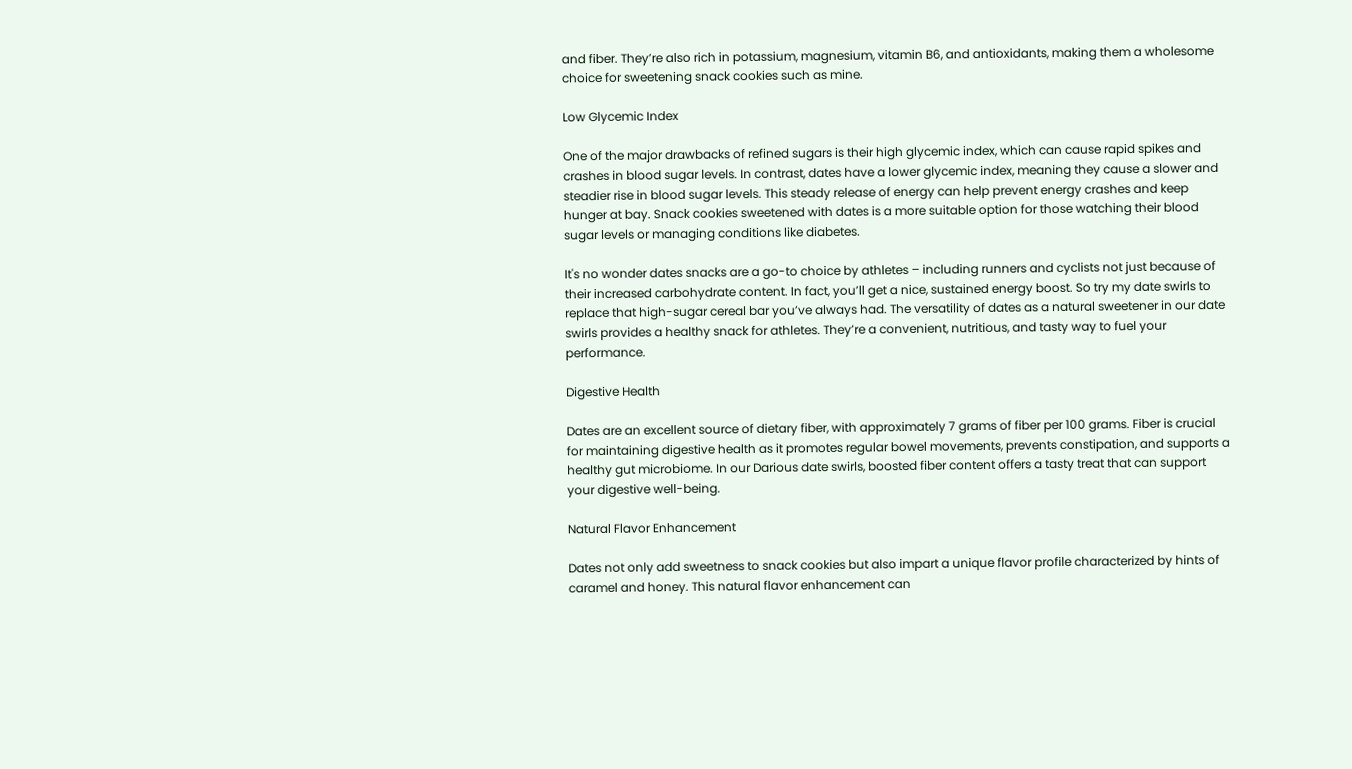and fiber. They’re also rich in potassium, magnesium, vitamin B6, and antioxidants, making them a wholesome choice for sweetening snack cookies such as mine.

Low Glycemic Index

One of the major drawbacks of refined sugars is their high glycemic index, which can cause rapid spikes and crashes in blood sugar levels. In contrast, dates have a lower glycemic index, meaning they cause a slower and steadier rise in blood sugar levels. This steady release of energy can help prevent energy crashes and keep hunger at bay. Snack cookies sweetened with dates is a more suitable option for those watching their blood sugar levels or managing conditions like diabetes.

It's no wonder dates snacks are a go-to choice by athletes – including runners and cyclists not just because of their increased carbohydrate content. In fact, you’ll get a nice, sustained energy boost. So try my date swirls to replace that high-sugar cereal bar you’ve always had. The versatility of dates as a natural sweetener in our date swirls provides a healthy snack for athletes. They’re a convenient, nutritious, and tasty way to fuel your performance.

Digestive Health

Dates are an excellent source of dietary fiber, with approximately 7 grams of fiber per 100 grams. Fiber is crucial for maintaining digestive health as it promotes regular bowel movements, prevents constipation, and supports a healthy gut microbiome. In our Darious date swirls, boosted fiber content offers a tasty treat that can support your digestive well-being.

Natural Flavor Enhancement

Dates not only add sweetness to snack cookies but also impart a unique flavor profile characterized by hints of caramel and honey. This natural flavor enhancement can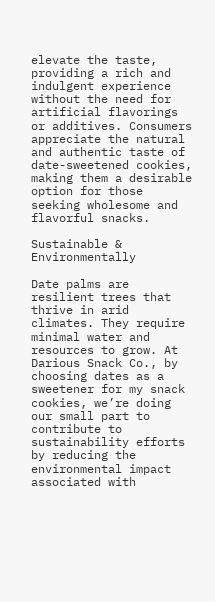elevate the taste, providing a rich and indulgent experience without the need for artificial flavorings or additives. Consumers appreciate the natural and authentic taste of date-sweetened cookies, making them a desirable option for those seeking wholesome and flavorful snacks.

Sustainable & Environmentally

Date palms are resilient trees that thrive in arid climates. They require minimal water and resources to grow. At Darious Snack Co., by choosing dates as a sweetener for my snack cookies, we’re doing our small part to contribute to sustainability efforts by reducing the environmental impact associated with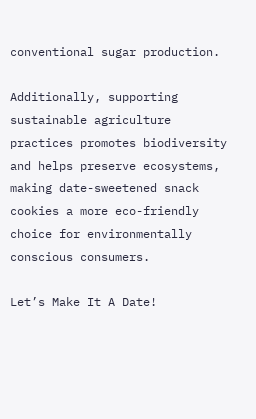conventional sugar production.

Additionally, supporting sustainable agriculture practices promotes biodiversity and helps preserve ecosystems, making date-sweetened snack cookies a more eco-friendly choice for environmentally conscious consumers.

Let’s Make It A Date!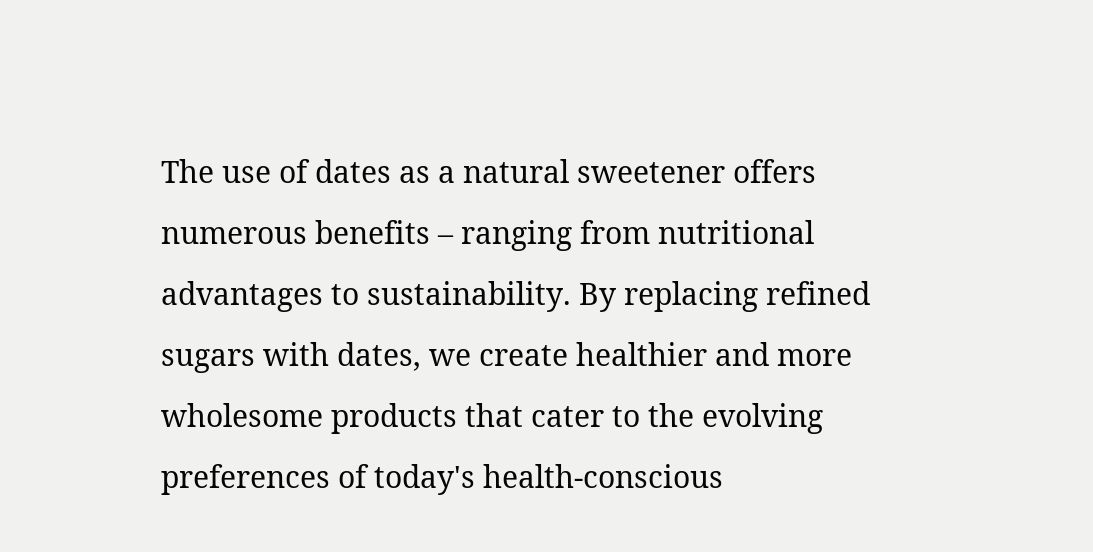The use of dates as a natural sweetener offers numerous benefits – ranging from nutritional advantages to sustainability. By replacing refined sugars with dates, we create healthier and more wholesome products that cater to the evolving preferences of today's health-conscious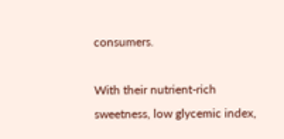consumers.

With their nutrient-rich sweetness, low glycemic index,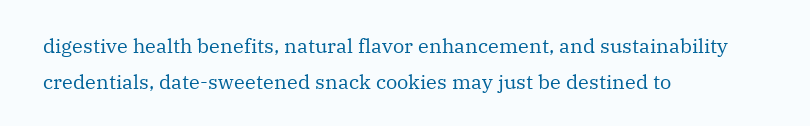digestive health benefits, natural flavor enhancement, and sustainability credentials, date-sweetened snack cookies may just be destined to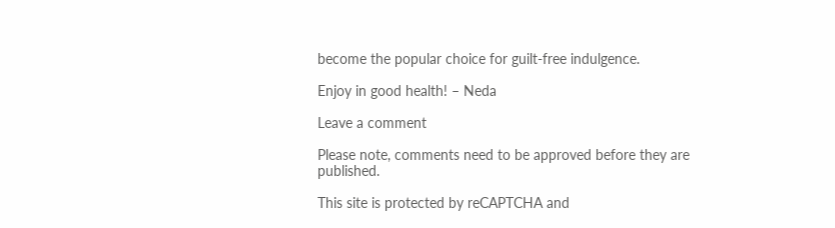become the popular choice for guilt-free indulgence.

Enjoy in good health! – Neda

Leave a comment

Please note, comments need to be approved before they are published.

This site is protected by reCAPTCHA and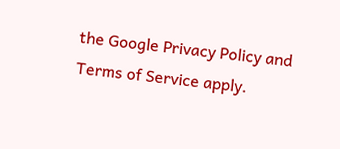the Google Privacy Policy and Terms of Service apply.